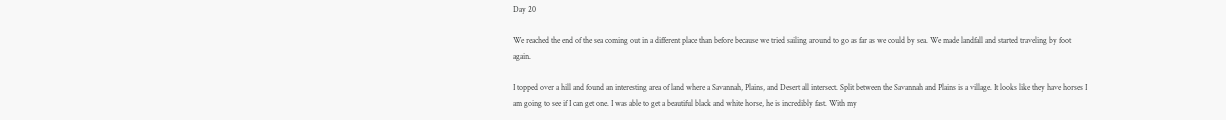Day 20

We reached the end of the sea coming out in a different place than before because we tried sailing around to go as far as we could by sea. We made landfall and started traveling by foot again.

I topped over a hill and found an interesting area of land where a Savannah, Plains, and Desert all intersect. Split between the Savannah and Plains is a village. It looks like they have horses I am going to see if I can get one. I was able to get a beautiful black and white horse, he is incredibly fast. With my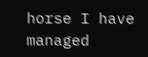horse I have managed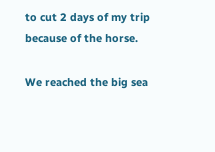to cut 2 days of my trip because of the horse.

We reached the big sea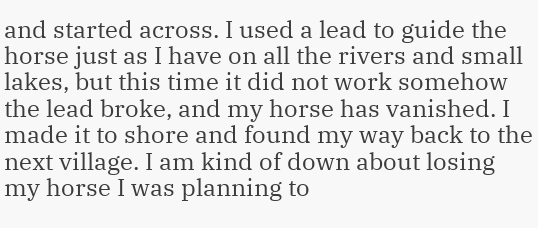and started across. I used a lead to guide the horse just as I have on all the rivers and small lakes, but this time it did not work somehow the lead broke, and my horse has vanished. I made it to shore and found my way back to the next village. I am kind of down about losing my horse I was planning to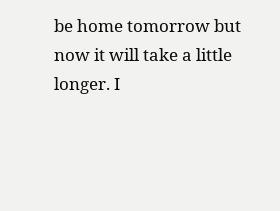be home tomorrow but now it will take a little longer. I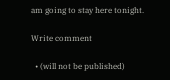am going to stay here tonight.

Write comment

  • (will not be published)